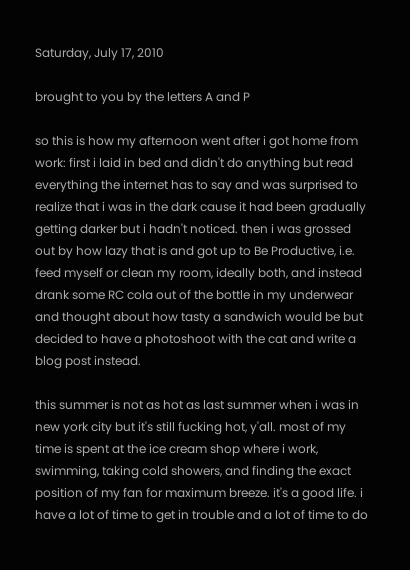Saturday, July 17, 2010

brought to you by the letters A and P

so this is how my afternoon went after i got home from work: first i laid in bed and didn't do anything but read everything the internet has to say and was surprised to realize that i was in the dark cause it had been gradually getting darker but i hadn't noticed. then i was grossed out by how lazy that is and got up to Be Productive, i.e. feed myself or clean my room, ideally both, and instead drank some RC cola out of the bottle in my underwear and thought about how tasty a sandwich would be but decided to have a photoshoot with the cat and write a blog post instead.

this summer is not as hot as last summer when i was in new york city but it's still fucking hot, y'all. most of my time is spent at the ice cream shop where i work, swimming, taking cold showers, and finding the exact position of my fan for maximum breeze. it's a good life. i have a lot of time to get in trouble and a lot of time to do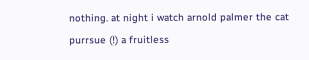nothing. at night i watch arnold palmer the cat purrsue (!) a fruitless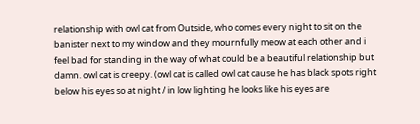relationship with owl cat from Outside, who comes every night to sit on the banister next to my window and they mournfully meow at each other and i feel bad for standing in the way of what could be a beautiful relationship but damn. owl cat is creepy. (owl cat is called owl cat cause he has black spots right below his eyes so at night / in low lighting he looks like his eyes are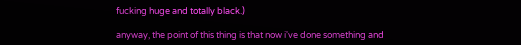fucking huge and totally black.)

anyway, the point of this thing is that now i've done something and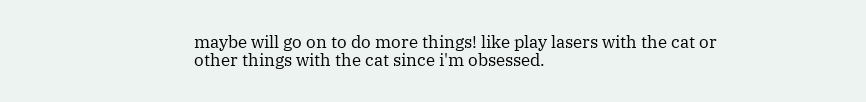maybe will go on to do more things! like play lasers with the cat or other things with the cat since i'm obsessed.